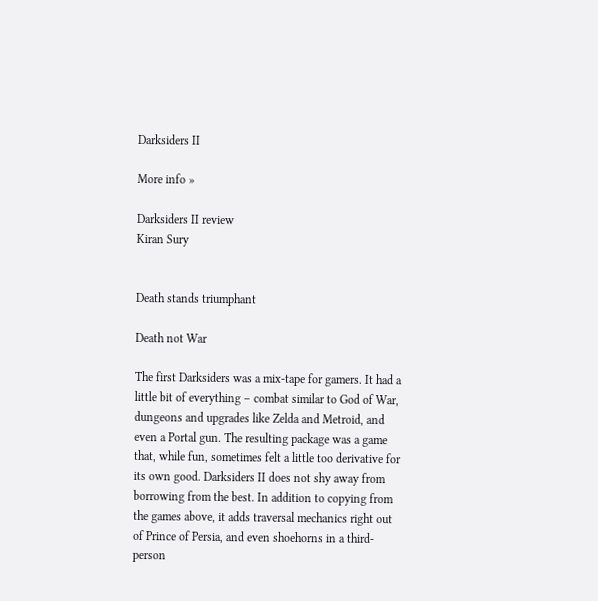Darksiders II

More info »

Darksiders II review
Kiran Sury


Death stands triumphant

Death not War

The first Darksiders was a mix-tape for gamers. It had a little bit of everything – combat similar to God of War, dungeons and upgrades like Zelda and Metroid, and even a Portal gun. The resulting package was a game that, while fun, sometimes felt a little too derivative for its own good. Darksiders II does not shy away from borrowing from the best. In addition to copying from the games above, it adds traversal mechanics right out of Prince of Persia, and even shoehorns in a third-person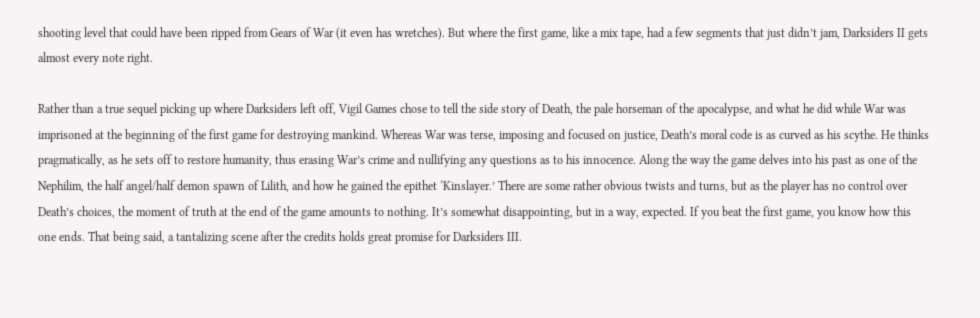shooting level that could have been ripped from Gears of War (it even has wretches). But where the first game, like a mix tape, had a few segments that just didn’t jam, Darksiders II gets almost every note right.

Rather than a true sequel picking up where Darksiders left off, Vigil Games chose to tell the side story of Death, the pale horseman of the apocalypse, and what he did while War was imprisoned at the beginning of the first game for destroying mankind. Whereas War was terse, imposing and focused on justice, Death’s moral code is as curved as his scythe. He thinks pragmatically, as he sets off to restore humanity, thus erasing War’s crime and nullifying any questions as to his innocence. Along the way the game delves into his past as one of the Nephilim, the half angel/half demon spawn of Lilith, and how he gained the epithet ‘Kinslayer.’ There are some rather obvious twists and turns, but as the player has no control over Death’s choices, the moment of truth at the end of the game amounts to nothing. It’s somewhat disappointing, but in a way, expected. If you beat the first game, you know how this one ends. That being said, a tantalizing scene after the credits holds great promise for Darksiders III.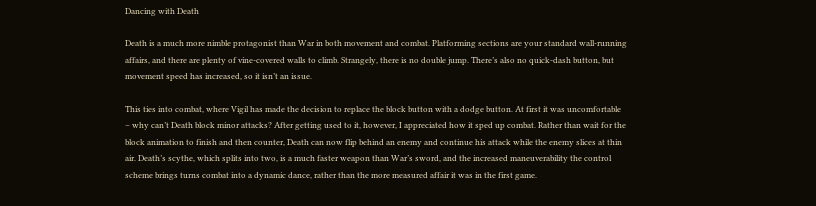Dancing with Death

Death is a much more nimble protagonist than War in both movement and combat. Platforming sections are your standard wall-running affairs, and there are plenty of vine-covered walls to climb. Strangely, there is no double jump. There’s also no quick-dash button, but movement speed has increased, so it isn’t an issue.

This ties into combat, where Vigil has made the decision to replace the block button with a dodge button. At first it was uncomfortable – why can’t Death block minor attacks? After getting used to it, however, I appreciated how it sped up combat. Rather than wait for the block animation to finish and then counter, Death can now flip behind an enemy and continue his attack while the enemy slices at thin air. Death’s scythe, which splits into two, is a much faster weapon than War’s sword, and the increased maneuverability the control scheme brings turns combat into a dynamic dance, rather than the more measured affair it was in the first game.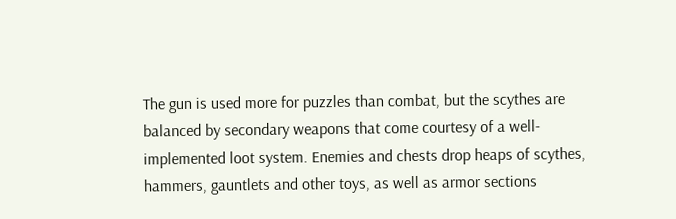The gun is used more for puzzles than combat, but the scythes are balanced by secondary weapons that come courtesy of a well-implemented loot system. Enemies and chests drop heaps of scythes, hammers, gauntlets and other toys, as well as armor sections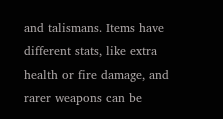and talismans. Items have different stats, like extra health or fire damage, and rarer weapons can be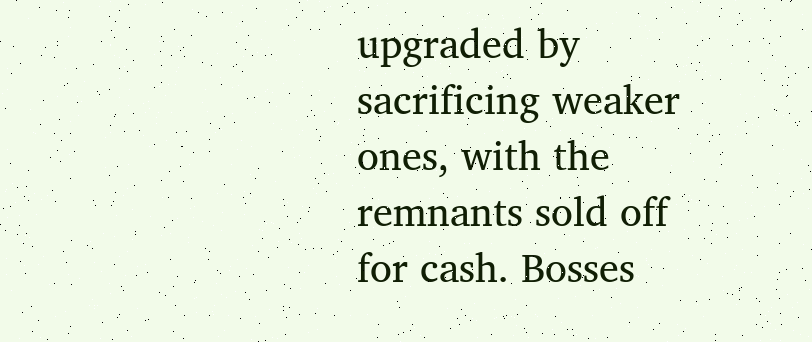upgraded by sacrificing weaker ones, with the remnants sold off for cash. Bosses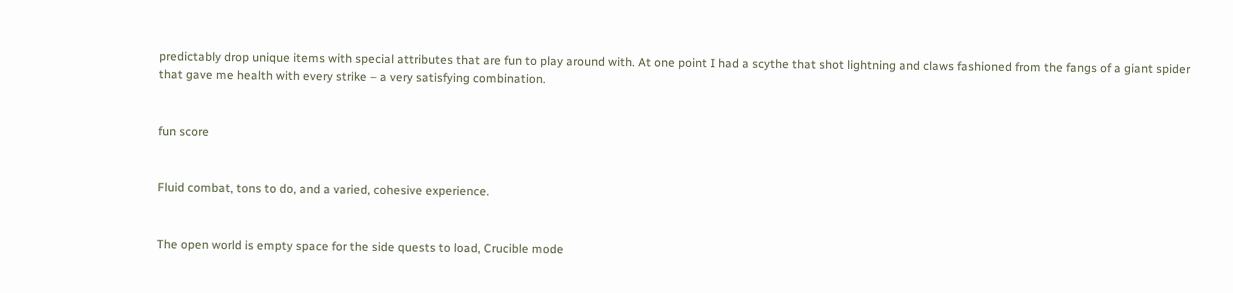predictably drop unique items with special attributes that are fun to play around with. At one point I had a scythe that shot lightning and claws fashioned from the fangs of a giant spider that gave me health with every strike – a very satisfying combination.


fun score


Fluid combat, tons to do, and a varied, cohesive experience.


The open world is empty space for the side quests to load, Crucible mode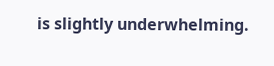is slightly underwhelming.